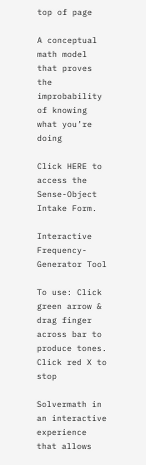top of page

A conceptual math model that proves the improbability of knowing what you’re doing

Click HERE to access the Sense-Object Intake Form.

Interactive Frequency-Generator Tool

To use: Click green arrow & drag finger across bar to produce tones. Click red X to stop

Solvermath in an interactive experience that allows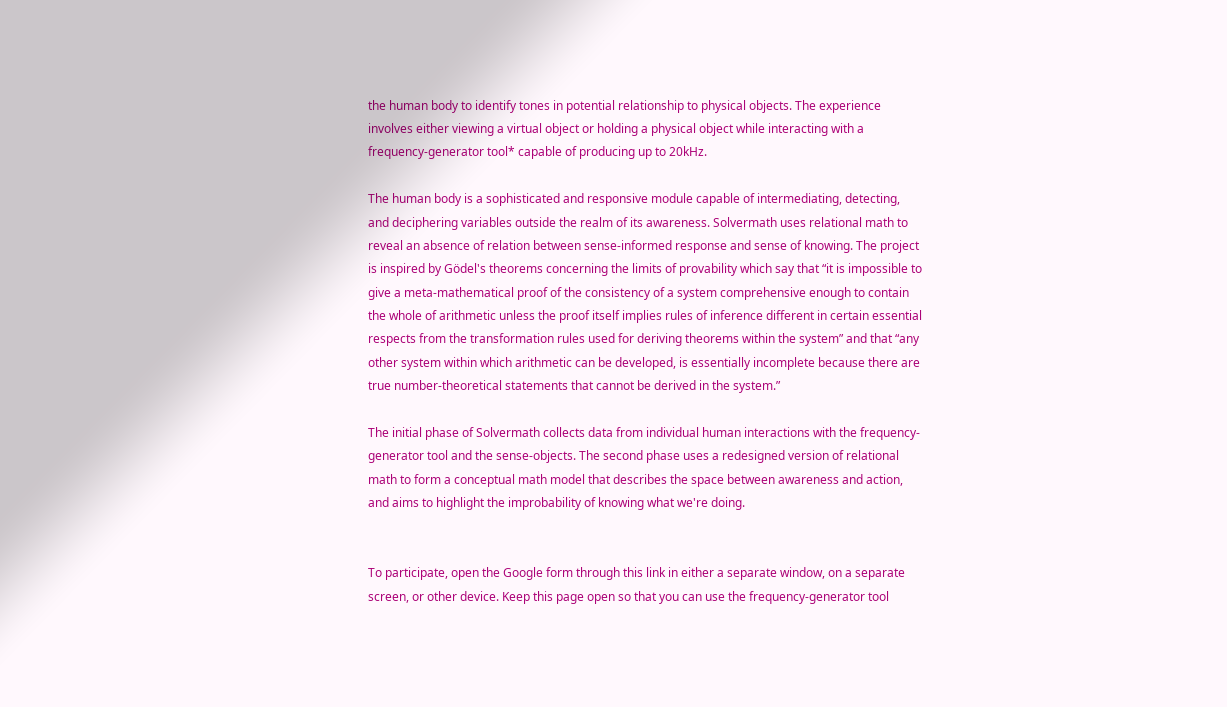the human body to identify tones in potential relationship to physical objects. The experience involves either viewing a virtual object or holding a physical object while interacting with a frequency-generator tool* capable of producing up to 20kHz.

The human body is a sophisticated and responsive module capable of intermediating, detecting, and deciphering variables outside the realm of its awareness. Solvermath uses relational math to reveal an absence of relation between sense-informed response and sense of knowing. The project is inspired by Gödel's theorems concerning the limits of provability which say that “it is impossible to give a meta-mathematical proof of the consistency of a system comprehensive enough to contain the whole of arithmetic unless the proof itself implies rules of inference different in certain essential respects from the transformation rules used for deriving theorems within the system” and that “any other system within which arithmetic can be developed, is essentially incomplete because there are true number-theoretical statements that cannot be derived in the system.”

The initial phase of Solvermath collects data from individual human interactions with the frequency-generator tool and the sense-objects. The second phase uses a redesigned version of relational math to form a conceptual math model that describes the space between awareness and action, and aims to highlight the improbability of knowing what we're doing.


To participate, open the Google form through this link in either a separate window, on a separate screen, or other device. Keep this page open so that you can use the frequency-generator tool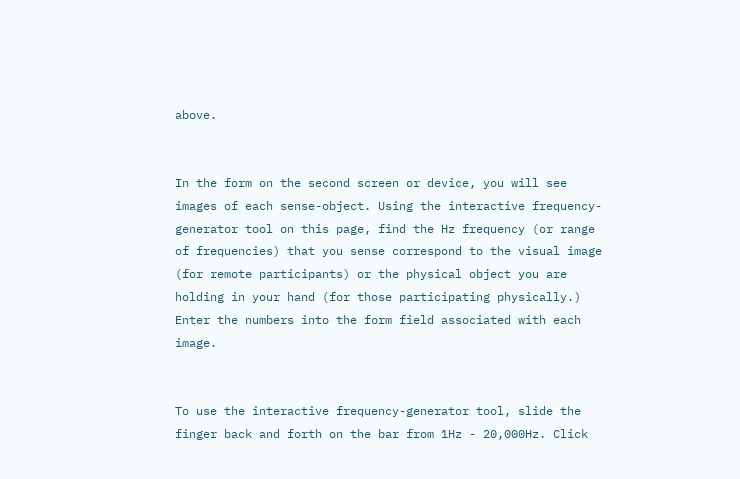above.


In the form on the second screen or device, you will see images of each sense-object. Using the interactive frequency-generator tool on this page, find the Hz frequency (or range of frequencies) that you sense correspond to the visual image (for remote participants) or the physical object you are holding in your hand (for those participating physically.) Enter the numbers into the form field associated with each image.


To use the interactive frequency-generator tool, slide the finger back and forth on the bar from 1Hz - 20,000Hz. Click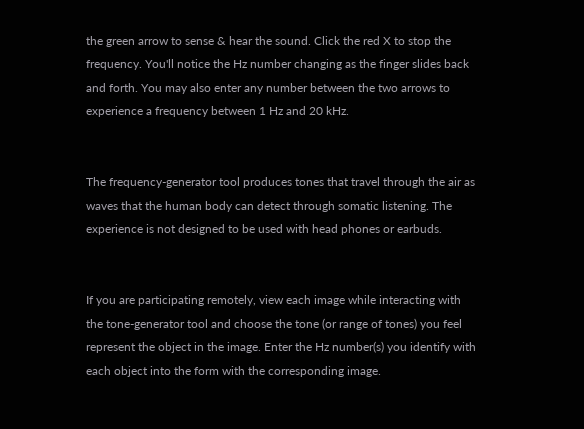the green arrow to sense & hear the sound. Click the red X to stop the frequency. You'll notice the Hz number changing as the finger slides back and forth. You may also enter any number between the two arrows to experience a frequency between 1 Hz and 20 kHz.


The frequency-generator tool produces tones that travel through the air as waves that the human body can detect through somatic listening. The experience is not designed to be used with head phones or earbuds.


If you are participating remotely, view each image while interacting with the tone-generator tool and choose the tone (or range of tones) you feel represent the object in the image. Enter the Hz number(s) you identify with each object into the form with the corresponding image.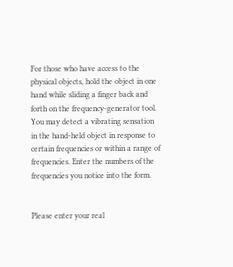For those who have access to the physical objects, hold the object in one hand while sliding a finger back and forth on the frequency-generator tool. You may detect a vibrating sensation in the hand-held object in response to certain frequencies or within a range of frequencies. Enter the numbers of the frequencies you notice into the form.


Please enter your real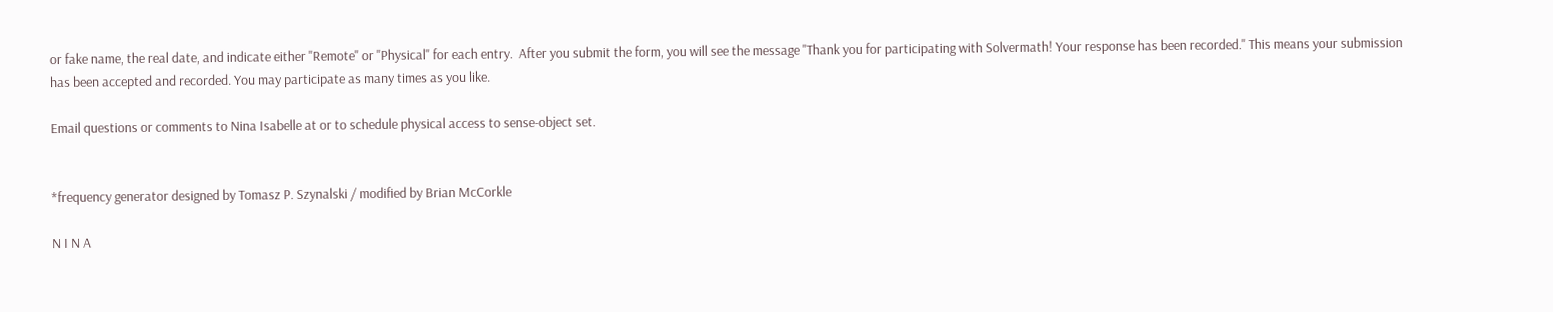or fake name, the real date, and indicate either "Remote" or "Physical" for each entry.  After you submit the form, you will see the message "Thank you for participating with Solvermath! Your response has been recorded." This means your submission has been accepted and recorded. You may participate as many times as you like.

Email questions or comments to Nina Isabelle at or to schedule physical access to sense-object set.


*frequency generator designed by Tomasz P. Szynalski / modified by Brian McCorkle

N I N A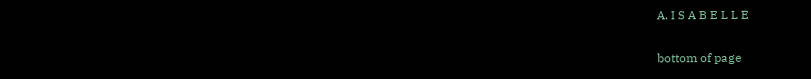A. I S A B E L L E

bottom of page